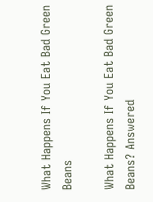What Happens If You Eat Bad Green Beans

What Happens If You Eat Bad Green Beans? Answered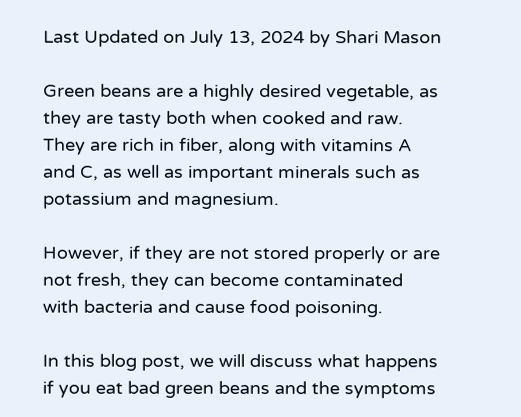Last Updated on July 13, 2024 by Shari Mason

Green beans are a highly desired vegetable, as they are tasty both when cooked and raw. They are rich in fiber, along with vitamins A and C, as well as important minerals such as potassium and magnesium.

However, if they are not stored properly or are not fresh, they can become contaminated with bacteria and cause food poisoning.

In this blog post, we will discuss what happens if you eat bad green beans and the symptoms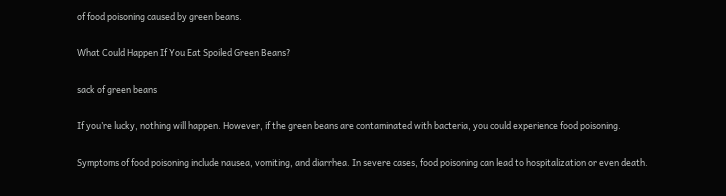of food poisoning caused by green beans.

What Could Happen If You Eat Spoiled Green Beans?

sack of green beans

If you’re lucky, nothing will happen. However, if the green beans are contaminated with bacteria, you could experience food poisoning.

Symptoms of food poisoning include nausea, vomiting, and diarrhea. In severe cases, food poisoning can lead to hospitalization or even death.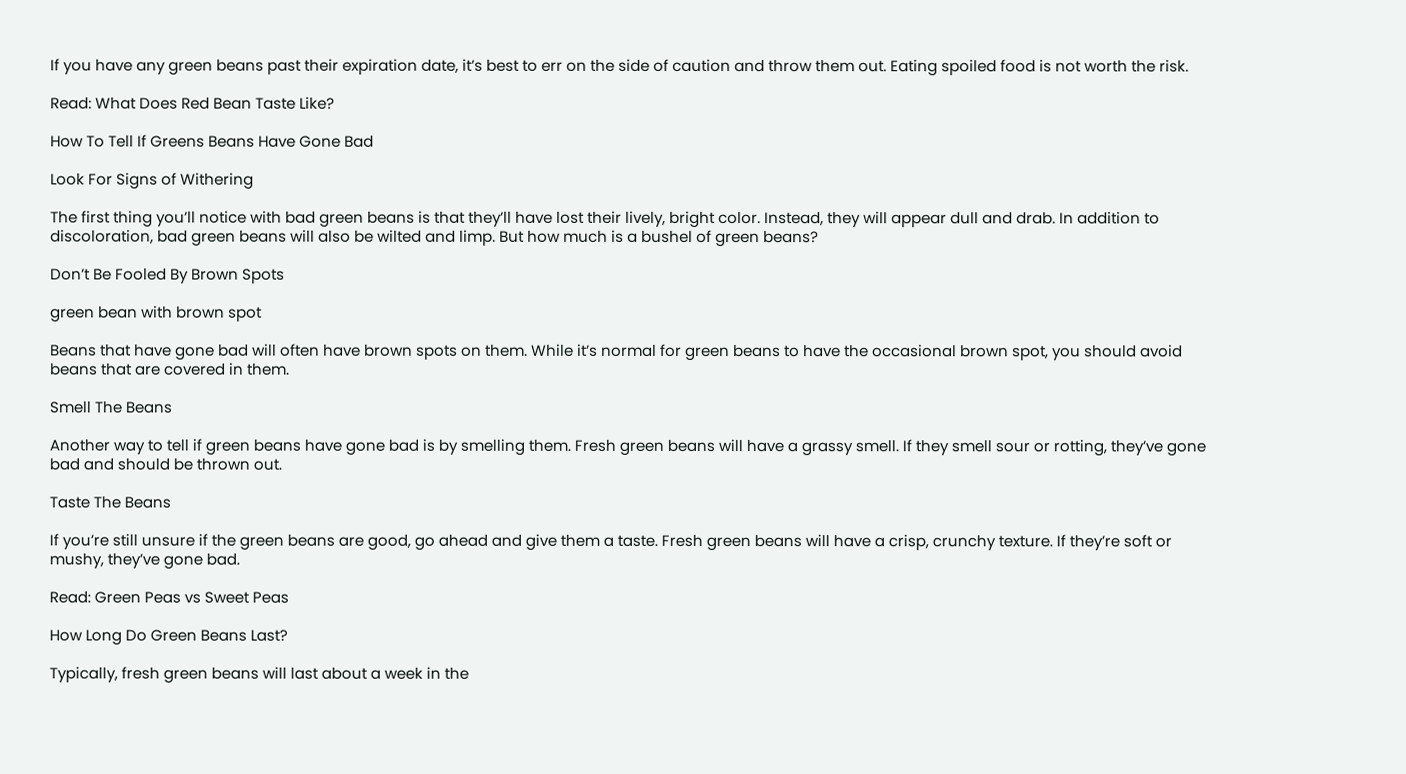If you have any green beans past their expiration date, it’s best to err on the side of caution and throw them out. Eating spoiled food is not worth the risk.

Read: What Does Red Bean Taste Like?

How To Tell If Greens Beans Have Gone Bad

Look For Signs of Withering

The first thing you’ll notice with bad green beans is that they’ll have lost their lively, bright color. Instead, they will appear dull and drab. In addition to discoloration, bad green beans will also be wilted and limp. But how much is a bushel of green beans?

Don’t Be Fooled By Brown Spots

green bean with brown spot

Beans that have gone bad will often have brown spots on them. While it’s normal for green beans to have the occasional brown spot, you should avoid beans that are covered in them.

Smell The Beans

Another way to tell if green beans have gone bad is by smelling them. Fresh green beans will have a grassy smell. If they smell sour or rotting, they’ve gone bad and should be thrown out.

Taste The Beans

If you’re still unsure if the green beans are good, go ahead and give them a taste. Fresh green beans will have a crisp, crunchy texture. If they’re soft or mushy, they’ve gone bad.

Read: Green Peas vs Sweet Peas

How Long Do Green Beans Last?

Typically, fresh green beans will last about a week in the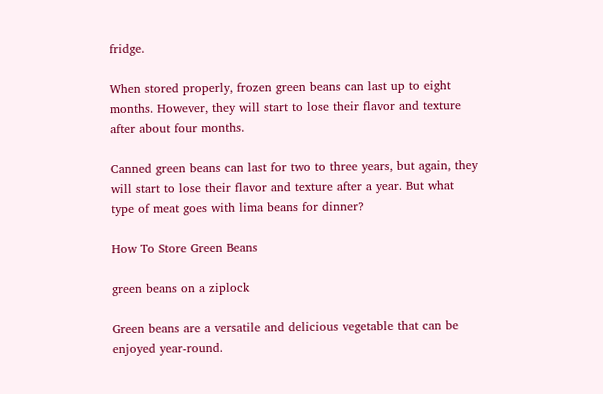fridge.

When stored properly, frozen green beans can last up to eight months. However, they will start to lose their flavor and texture after about four months.

Canned green beans can last for two to three years, but again, they will start to lose their flavor and texture after a year. But what type of meat goes with lima beans for dinner?

How To Store Green Beans

green beans on a ziplock

Green beans are a versatile and delicious vegetable that can be enjoyed year-round.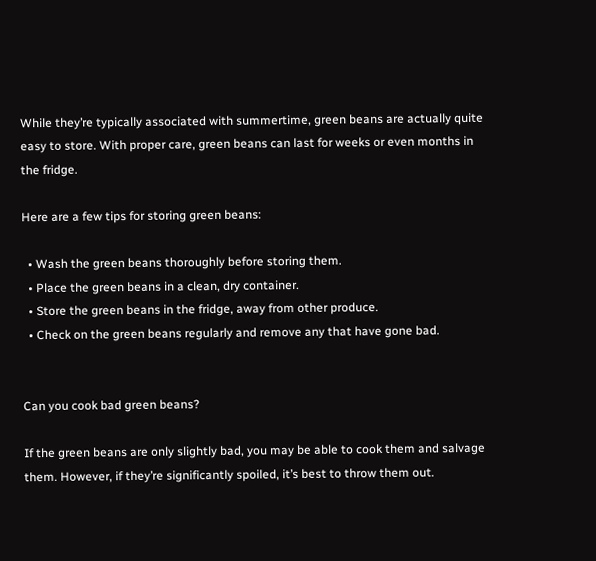While they’re typically associated with summertime, green beans are actually quite easy to store. With proper care, green beans can last for weeks or even months in the fridge.

Here are a few tips for storing green beans:

  • Wash the green beans thoroughly before storing them.
  • Place the green beans in a clean, dry container.
  • Store the green beans in the fridge, away from other produce.
  • Check on the green beans regularly and remove any that have gone bad.


Can you cook bad green beans?

If the green beans are only slightly bad, you may be able to cook them and salvage them. However, if they’re significantly spoiled, it’s best to throw them out.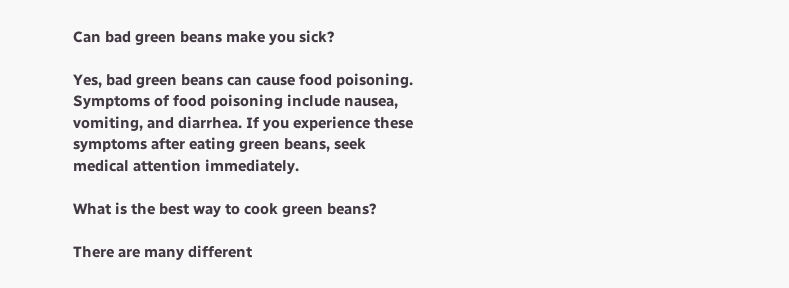Can bad green beans make you sick?

Yes, bad green beans can cause food poisoning. Symptoms of food poisoning include nausea, vomiting, and diarrhea. If you experience these symptoms after eating green beans, seek medical attention immediately.

What is the best way to cook green beans?

There are many different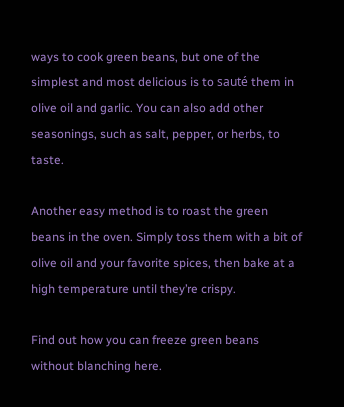ways to cook green beans, but one of the simplest and most delicious is to sauté them in olive oil and garlic. You can also add other seasonings, such as salt, pepper, or herbs, to taste.

Another easy method is to roast the green beans in the oven. Simply toss them with a bit of olive oil and your favorite spices, then bake at a high temperature until they’re crispy.

Find out how you can freeze green beans without blanching here.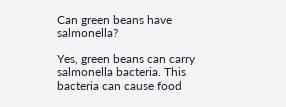Can green beans have salmonella?

Yes, green beans can carry salmonella bacteria. This bacteria can cause food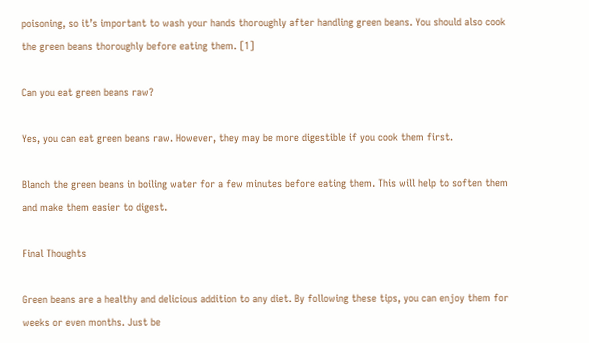poisoning, so it’s important to wash your hands thoroughly after handling green beans. You should also cook the green beans thoroughly before eating them. [1]

Can you eat green beans raw?

Yes, you can eat green beans raw. However, they may be more digestible if you cook them first.

Blanch the green beans in boiling water for a few minutes before eating them. This will help to soften them and make them easier to digest.

Final Thoughts

Green beans are a healthy and delicious addition to any diet. By following these tips, you can enjoy them for weeks or even months. Just be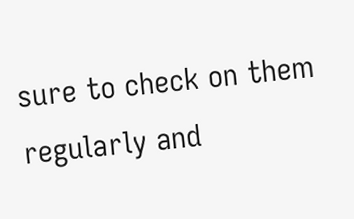sure to check on them regularly and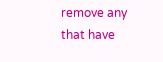remove any that have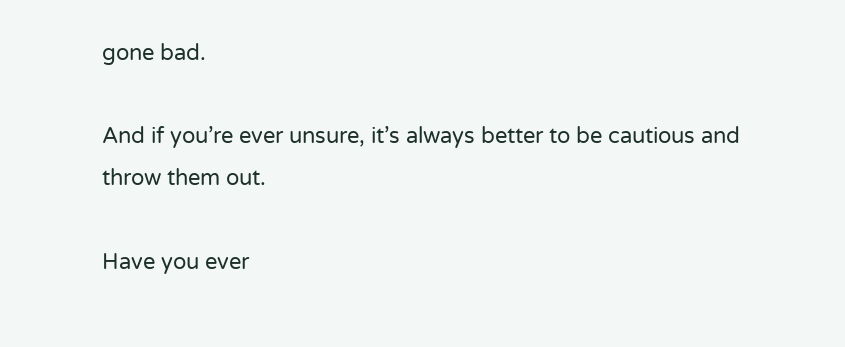gone bad.

And if you’re ever unsure, it’s always better to be cautious and throw them out.

Have you ever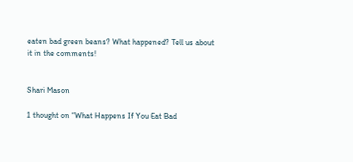eaten bad green beans? What happened? Tell us about it in the comments!


Shari Mason

1 thought on “What Happens If You Eat Bad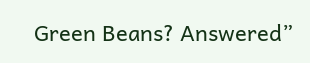Green Beans? Answered”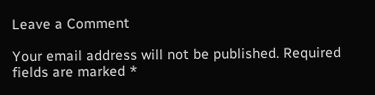Leave a Comment

Your email address will not be published. Required fields are marked *